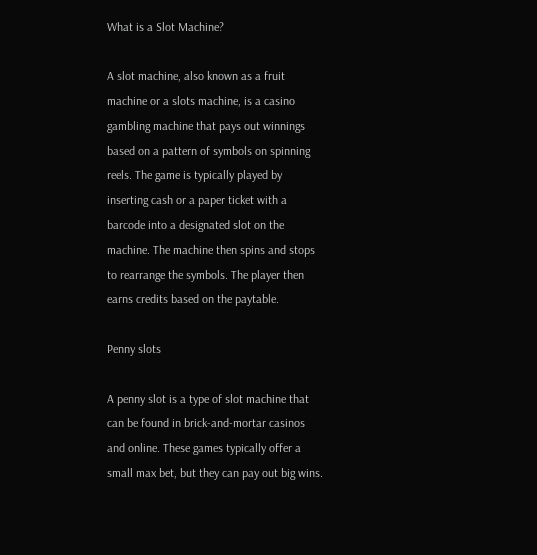What is a Slot Machine?

A slot machine, also known as a fruit machine or a slots machine, is a casino gambling machine that pays out winnings based on a pattern of symbols on spinning reels. The game is typically played by inserting cash or a paper ticket with a barcode into a designated slot on the machine. The machine then spins and stops to rearrange the symbols. The player then earns credits based on the paytable.

Penny slots

A penny slot is a type of slot machine that can be found in brick-and-mortar casinos and online. These games typically offer a small max bet, but they can pay out big wins.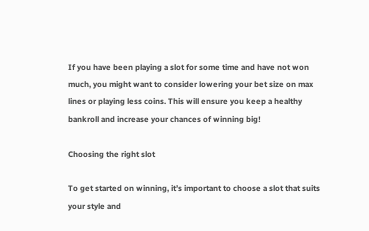If you have been playing a slot for some time and have not won much, you might want to consider lowering your bet size on max lines or playing less coins. This will ensure you keep a healthy bankroll and increase your chances of winning big!

Choosing the right slot

To get started on winning, it’s important to choose a slot that suits your style and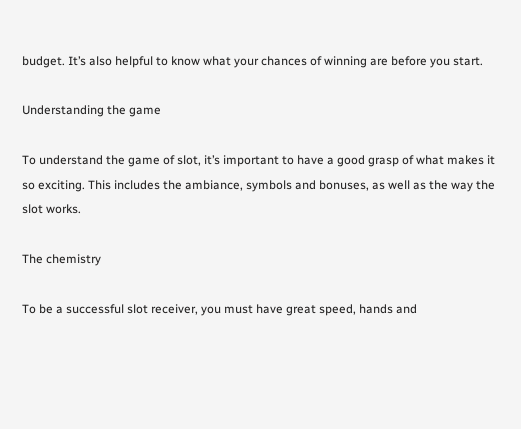budget. It’s also helpful to know what your chances of winning are before you start.

Understanding the game

To understand the game of slot, it’s important to have a good grasp of what makes it so exciting. This includes the ambiance, symbols and bonuses, as well as the way the slot works.

The chemistry

To be a successful slot receiver, you must have great speed, hands and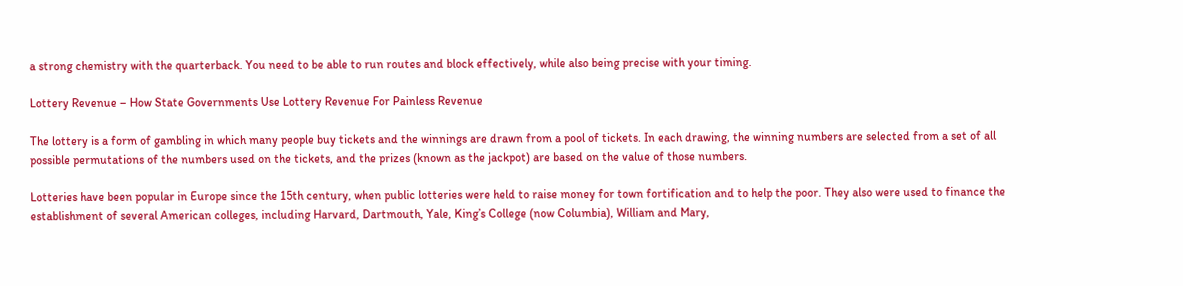a strong chemistry with the quarterback. You need to be able to run routes and block effectively, while also being precise with your timing.

Lottery Revenue – How State Governments Use Lottery Revenue For Painless Revenue

The lottery is a form of gambling in which many people buy tickets and the winnings are drawn from a pool of tickets. In each drawing, the winning numbers are selected from a set of all possible permutations of the numbers used on the tickets, and the prizes (known as the jackpot) are based on the value of those numbers.

Lotteries have been popular in Europe since the 15th century, when public lotteries were held to raise money for town fortification and to help the poor. They also were used to finance the establishment of several American colleges, including Harvard, Dartmouth, Yale, King’s College (now Columbia), William and Mary,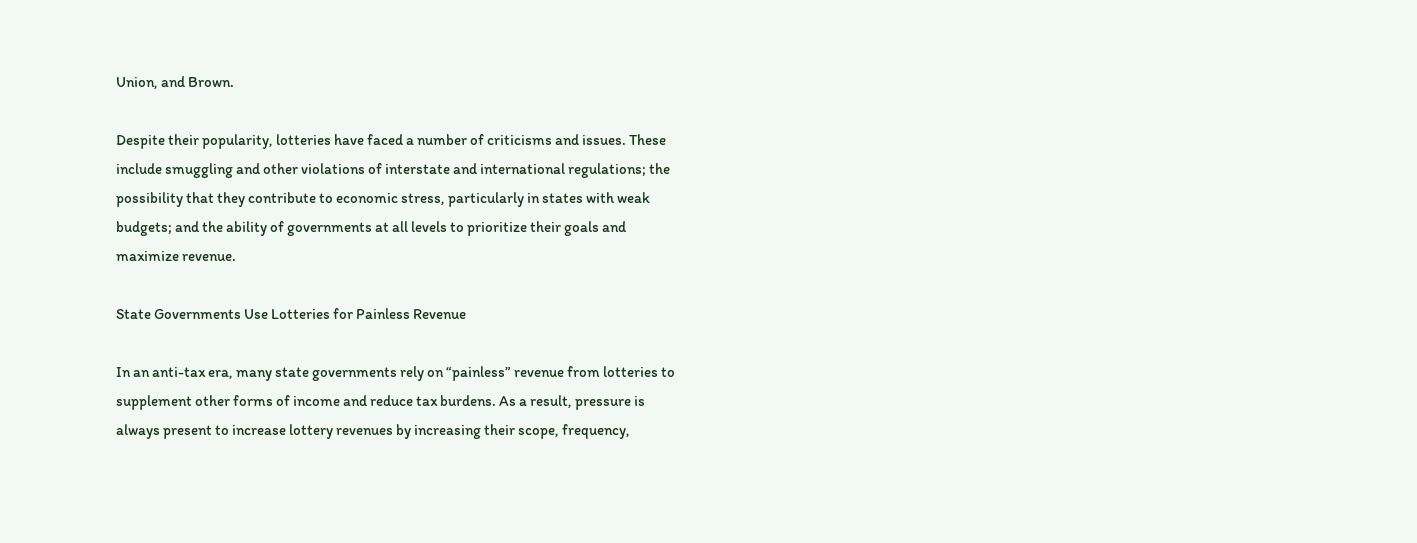Union, and Brown.

Despite their popularity, lotteries have faced a number of criticisms and issues. These include smuggling and other violations of interstate and international regulations; the possibility that they contribute to economic stress, particularly in states with weak budgets; and the ability of governments at all levels to prioritize their goals and maximize revenue.

State Governments Use Lotteries for Painless Revenue

In an anti-tax era, many state governments rely on “painless” revenue from lotteries to supplement other forms of income and reduce tax burdens. As a result, pressure is always present to increase lottery revenues by increasing their scope, frequency,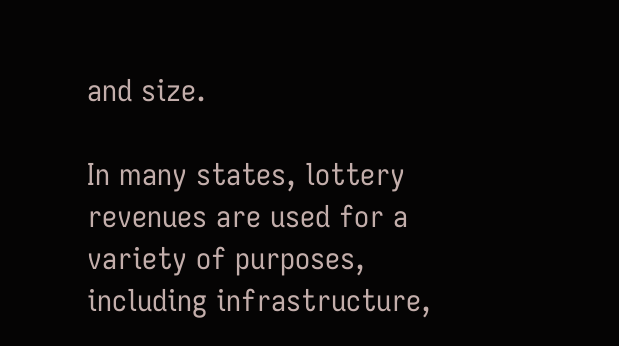and size.

In many states, lottery revenues are used for a variety of purposes, including infrastructure,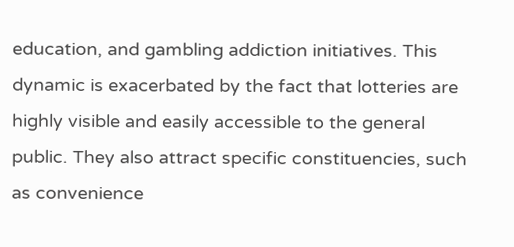education, and gambling addiction initiatives. This dynamic is exacerbated by the fact that lotteries are highly visible and easily accessible to the general public. They also attract specific constituencies, such as convenience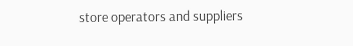store operators and suppliers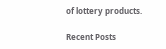of lottery products.

Recent Posts